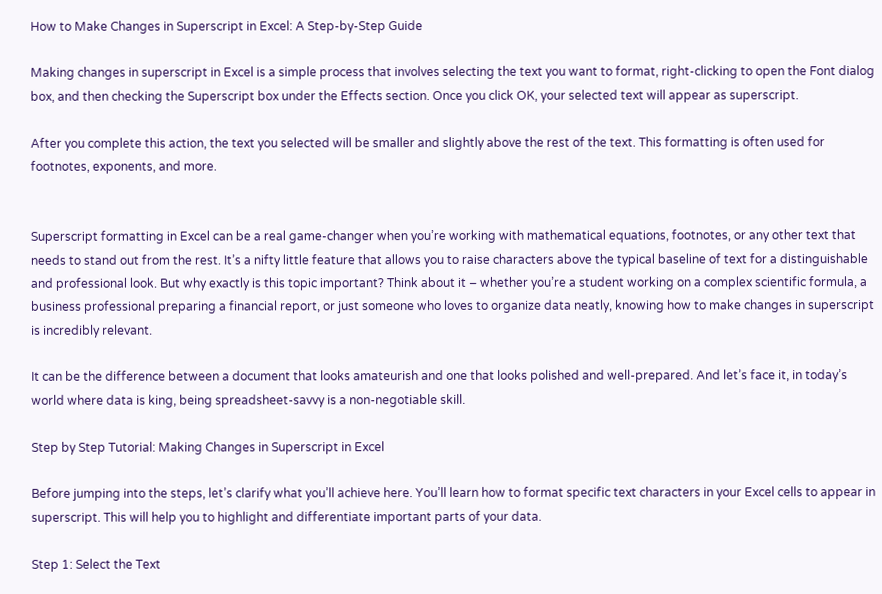How to Make Changes in Superscript in Excel: A Step-by-Step Guide

Making changes in superscript in Excel is a simple process that involves selecting the text you want to format, right-clicking to open the Font dialog box, and then checking the Superscript box under the Effects section. Once you click OK, your selected text will appear as superscript.

After you complete this action, the text you selected will be smaller and slightly above the rest of the text. This formatting is often used for footnotes, exponents, and more.


Superscript formatting in Excel can be a real game-changer when you’re working with mathematical equations, footnotes, or any other text that needs to stand out from the rest. It’s a nifty little feature that allows you to raise characters above the typical baseline of text for a distinguishable and professional look. But why exactly is this topic important? Think about it – whether you’re a student working on a complex scientific formula, a business professional preparing a financial report, or just someone who loves to organize data neatly, knowing how to make changes in superscript is incredibly relevant.

It can be the difference between a document that looks amateurish and one that looks polished and well-prepared. And let’s face it, in today’s world where data is king, being spreadsheet-savvy is a non-negotiable skill.

Step by Step Tutorial: Making Changes in Superscript in Excel

Before jumping into the steps, let’s clarify what you’ll achieve here. You’ll learn how to format specific text characters in your Excel cells to appear in superscript. This will help you to highlight and differentiate important parts of your data.

Step 1: Select the Text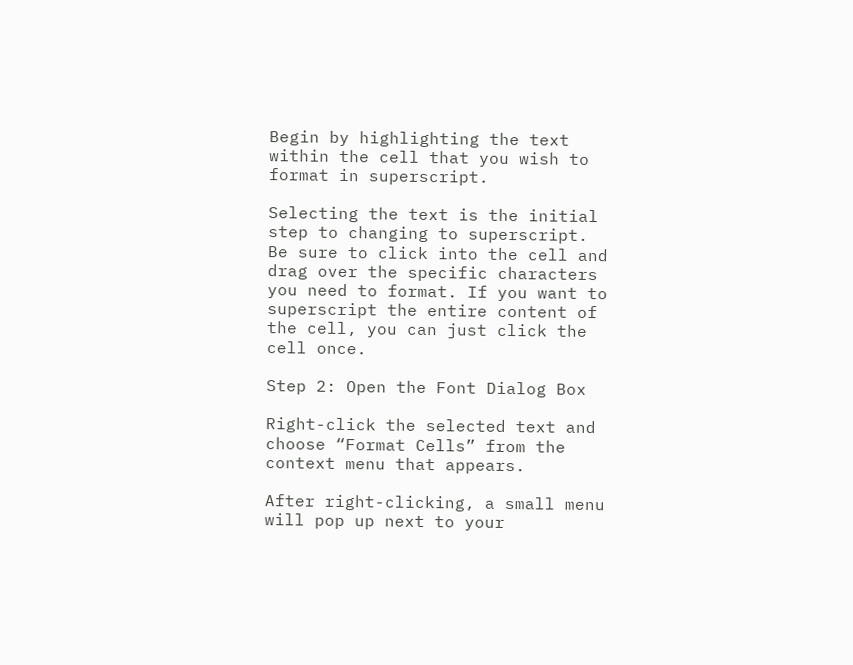Begin by highlighting the text within the cell that you wish to format in superscript.

Selecting the text is the initial step to changing to superscript. Be sure to click into the cell and drag over the specific characters you need to format. If you want to superscript the entire content of the cell, you can just click the cell once.

Step 2: Open the Font Dialog Box

Right-click the selected text and choose “Format Cells” from the context menu that appears.

After right-clicking, a small menu will pop up next to your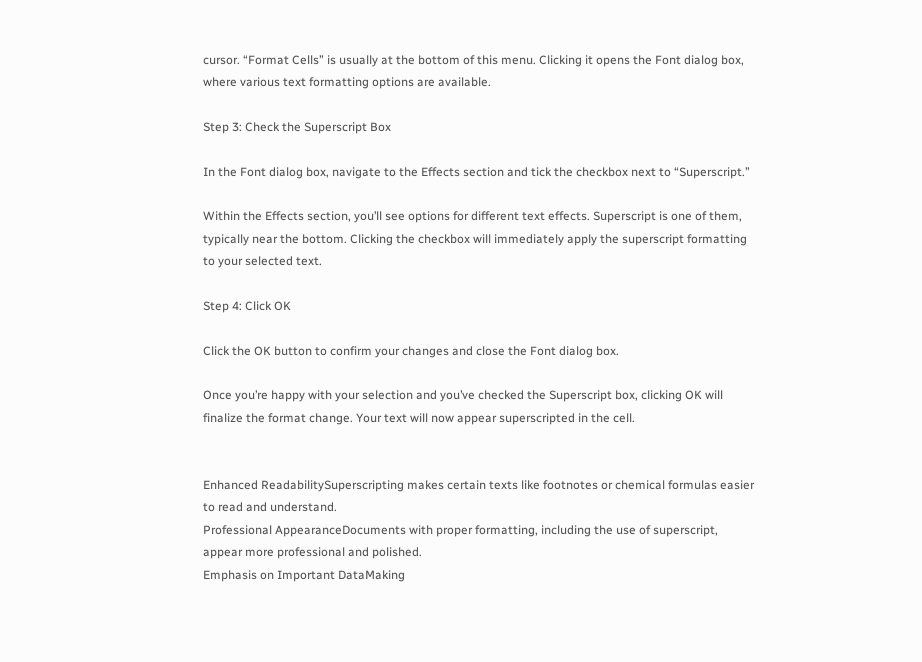cursor. “Format Cells” is usually at the bottom of this menu. Clicking it opens the Font dialog box, where various text formatting options are available.

Step 3: Check the Superscript Box

In the Font dialog box, navigate to the Effects section and tick the checkbox next to “Superscript.”

Within the Effects section, you’ll see options for different text effects. Superscript is one of them, typically near the bottom. Clicking the checkbox will immediately apply the superscript formatting to your selected text.

Step 4: Click OK

Click the OK button to confirm your changes and close the Font dialog box.

Once you’re happy with your selection and you’ve checked the Superscript box, clicking OK will finalize the format change. Your text will now appear superscripted in the cell.


Enhanced ReadabilitySuperscripting makes certain texts like footnotes or chemical formulas easier to read and understand.
Professional AppearanceDocuments with proper formatting, including the use of superscript, appear more professional and polished.
Emphasis on Important DataMaking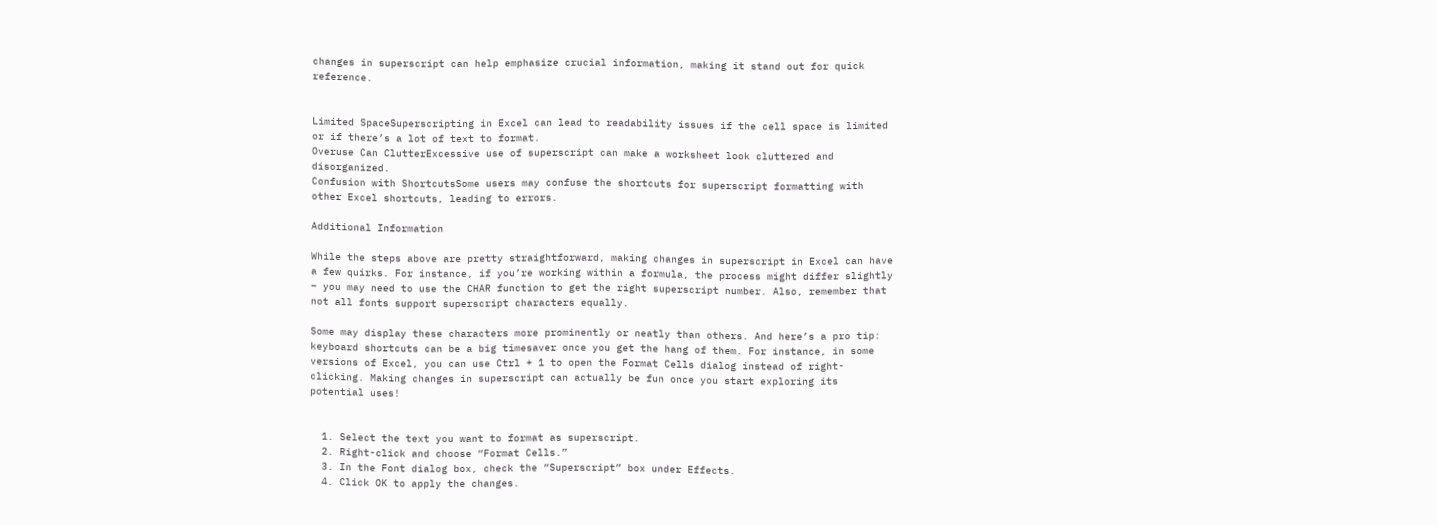changes in superscript can help emphasize crucial information, making it stand out for quick reference.


Limited SpaceSuperscripting in Excel can lead to readability issues if the cell space is limited or if there’s a lot of text to format.
Overuse Can ClutterExcessive use of superscript can make a worksheet look cluttered and disorganized.
Confusion with ShortcutsSome users may confuse the shortcuts for superscript formatting with other Excel shortcuts, leading to errors.

Additional Information

While the steps above are pretty straightforward, making changes in superscript in Excel can have a few quirks. For instance, if you’re working within a formula, the process might differ slightly – you may need to use the CHAR function to get the right superscript number. Also, remember that not all fonts support superscript characters equally.

Some may display these characters more prominently or neatly than others. And here’s a pro tip: keyboard shortcuts can be a big timesaver once you get the hang of them. For instance, in some versions of Excel, you can use Ctrl + 1 to open the Format Cells dialog instead of right-clicking. Making changes in superscript can actually be fun once you start exploring its potential uses!


  1. Select the text you want to format as superscript.
  2. Right-click and choose “Format Cells.”
  3. In the Font dialog box, check the “Superscript” box under Effects.
  4. Click OK to apply the changes.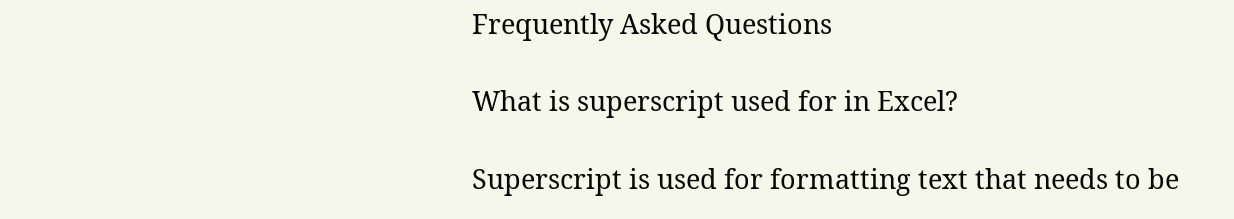Frequently Asked Questions

What is superscript used for in Excel?

Superscript is used for formatting text that needs to be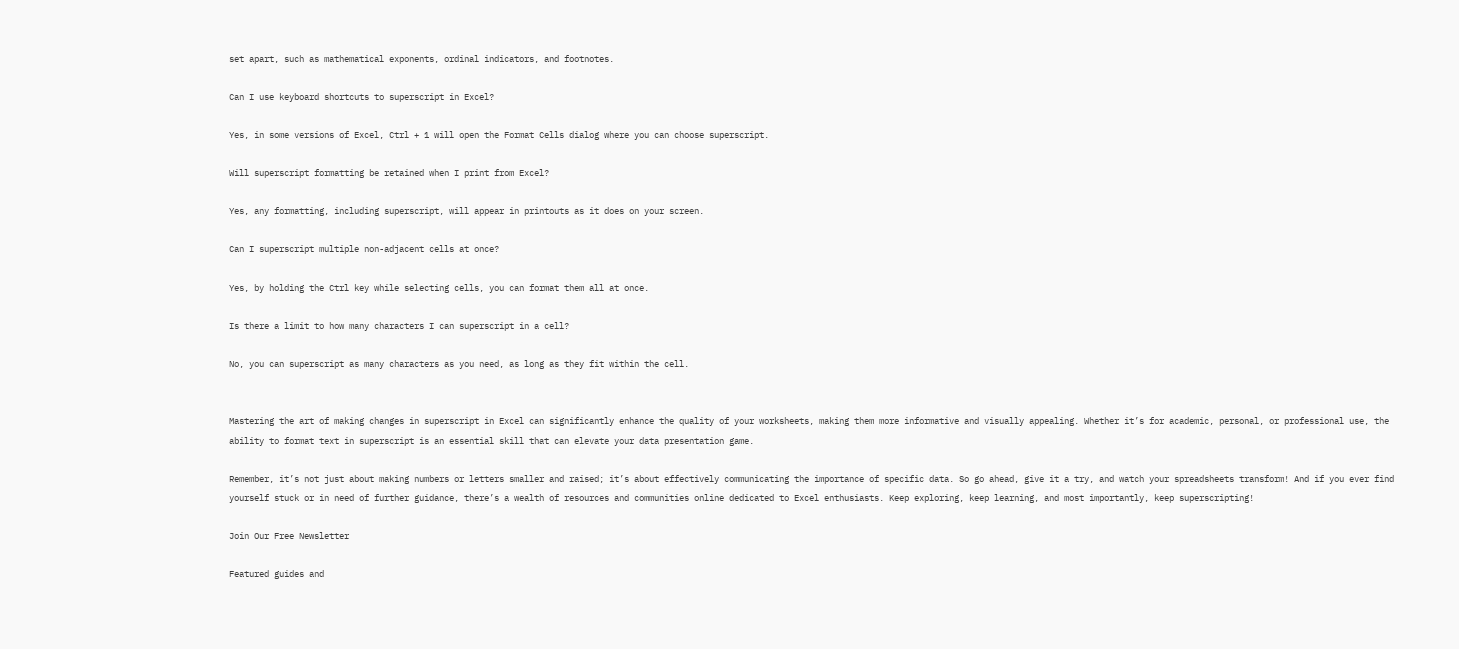set apart, such as mathematical exponents, ordinal indicators, and footnotes.

Can I use keyboard shortcuts to superscript in Excel?

Yes, in some versions of Excel, Ctrl + 1 will open the Format Cells dialog where you can choose superscript.

Will superscript formatting be retained when I print from Excel?

Yes, any formatting, including superscript, will appear in printouts as it does on your screen.

Can I superscript multiple non-adjacent cells at once?

Yes, by holding the Ctrl key while selecting cells, you can format them all at once.

Is there a limit to how many characters I can superscript in a cell?

No, you can superscript as many characters as you need, as long as they fit within the cell.


Mastering the art of making changes in superscript in Excel can significantly enhance the quality of your worksheets, making them more informative and visually appealing. Whether it’s for academic, personal, or professional use, the ability to format text in superscript is an essential skill that can elevate your data presentation game.

Remember, it’s not just about making numbers or letters smaller and raised; it’s about effectively communicating the importance of specific data. So go ahead, give it a try, and watch your spreadsheets transform! And if you ever find yourself stuck or in need of further guidance, there’s a wealth of resources and communities online dedicated to Excel enthusiasts. Keep exploring, keep learning, and most importantly, keep superscripting!

Join Our Free Newsletter

Featured guides and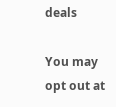deals

You may opt out at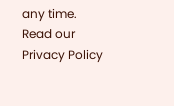any time. Read our Privacy Policy